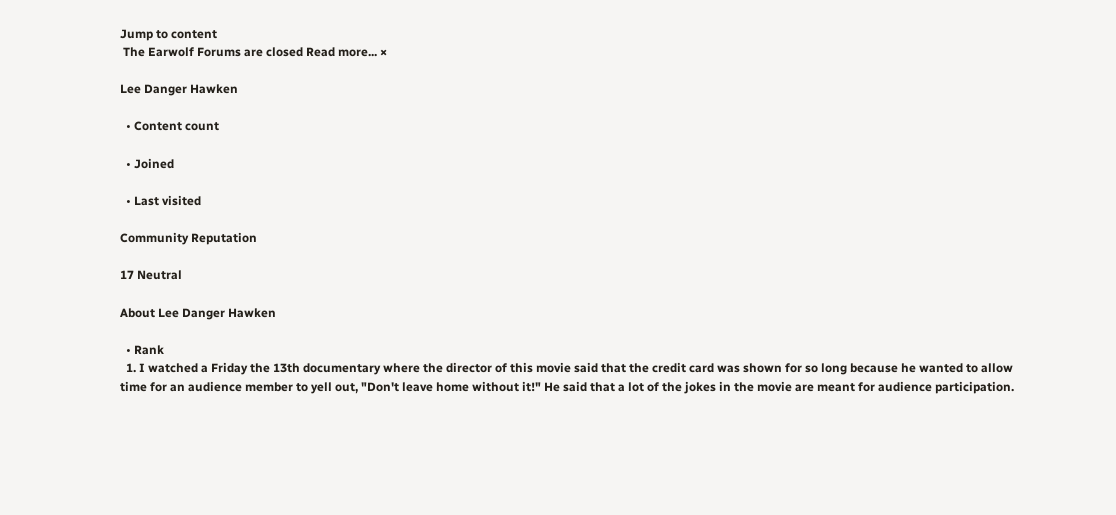Jump to content
 The Earwolf Forums are closed Read more... ×

Lee Danger Hawken

  • Content count

  • Joined

  • Last visited

Community Reputation

17 Neutral

About Lee Danger Hawken

  • Rank
  1. I watched a Friday the 13th documentary where the director of this movie said that the credit card was shown for so long because he wanted to allow time for an audience member to yell out, "Don't leave home without it!" He said that a lot of the jokes in the movie are meant for audience participation.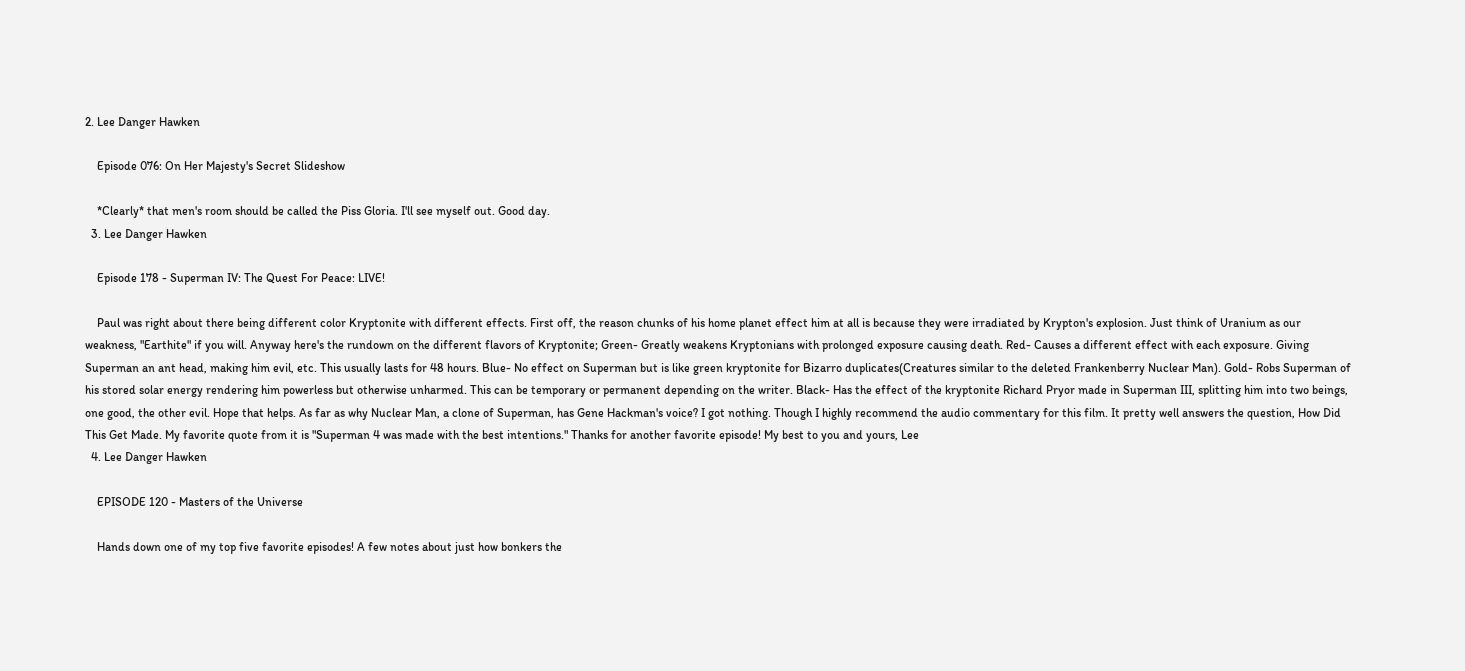2. Lee Danger Hawken

    Episode 076: On Her Majesty's Secret Slideshow

    *Clearly* that men's room should be called the Piss Gloria. I'll see myself out. Good day.
  3. Lee Danger Hawken

    Episode 178 - Superman IV: The Quest For Peace: LIVE!

    Paul was right about there being different color Kryptonite with different effects. First off, the reason chunks of his home planet effect him at all is because they were irradiated by Krypton's explosion. Just think of Uranium as our weakness, "Earthite" if you will. Anyway here's the rundown on the different flavors of Kryptonite; Green- Greatly weakens Kryptonians with prolonged exposure causing death. Red- Causes a different effect with each exposure. Giving Superman an ant head, making him evil, etc. This usually lasts for 48 hours. Blue- No effect on Superman but is like green kryptonite for Bizarro duplicates(Creatures similar to the deleted Frankenberry Nuclear Man). Gold- Robs Superman of his stored solar energy rendering him powerless but otherwise unharmed. This can be temporary or permanent depending on the writer. Black- Has the effect of the kryptonite Richard Pryor made in Superman III, splitting him into two beings, one good, the other evil. Hope that helps. As far as why Nuclear Man, a clone of Superman, has Gene Hackman's voice? I got nothing. Though I highly recommend the audio commentary for this film. It pretty well answers the question, How Did This Get Made. My favorite quote from it is "Superman 4 was made with the best intentions." Thanks for another favorite episode! My best to you and yours, Lee
  4. Lee Danger Hawken

    EPISODE 120 - Masters of the Universe

    Hands down one of my top five favorite episodes! A few notes about just how bonkers the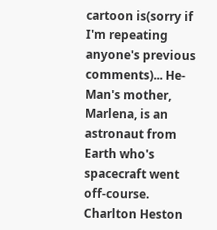cartoon is(sorry if I'm repeating anyone's previous comments)... He-Man's mother, Marlena, is an astronaut from Earth who's spacecraft went off-course. Charlton Heston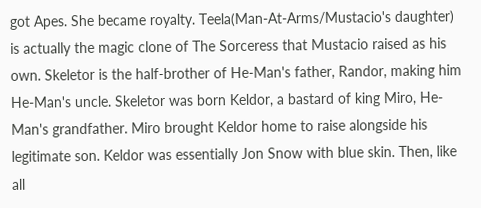got Apes. She became royalty. Teela(Man-At-Arms/Mustacio's daughter) is actually the magic clone of The Sorceress that Mustacio raised as his own. Skeletor is the half-brother of He-Man's father, Randor, making him He-Man's uncle. Skeletor was born Keldor, a bastard of king Miro, He-Man's grandfather. Miro brought Keldor home to raise alongside his legitimate son. Keldor was essentially Jon Snow with blue skin. Then, like all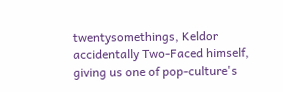twentysomethings, Keldor accidentally Two-Faced himself, giving us one of pop-culture's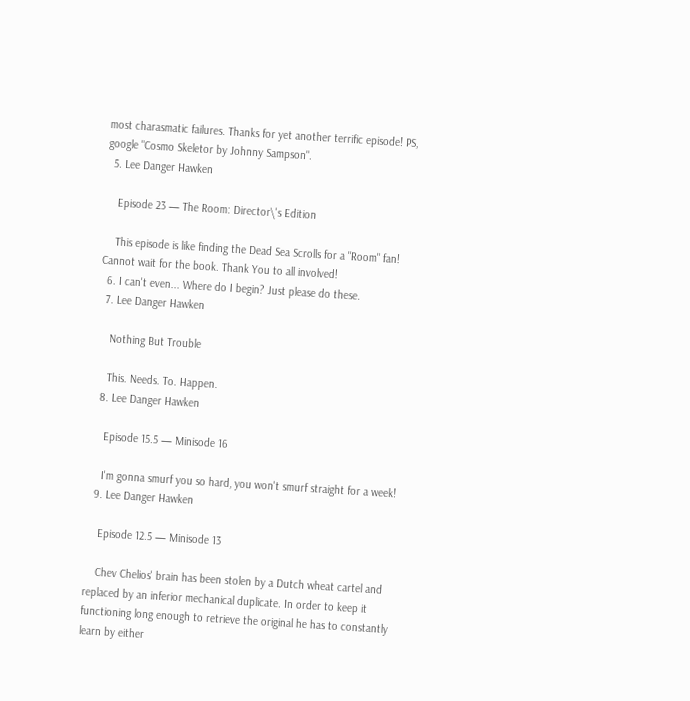most charasmatic failures. Thanks for yet another terrific episode! PS, google "Cosmo Skeletor by Johnny Sampson".
  5. Lee Danger Hawken

    Episode 23 — The Room: Director\'s Edition

    This episode is like finding the Dead Sea Scrolls for a "Room" fan! Cannot wait for the book. Thank You to all involved!
  6. I can't even... Where do I begin? Just please do these.
  7. Lee Danger Hawken

    Nothing But Trouble

    This. Needs. To. Happen.
  8. Lee Danger Hawken

    Episode 15.5 — Minisode 16

    I'm gonna smurf you so hard, you won't smurf straight for a week!
  9. Lee Danger Hawken

    Episode 12.5 — Minisode 13

    Chev Chelios' brain has been stolen by a Dutch wheat cartel and replaced by an inferior mechanical duplicate. In order to keep it functioning long enough to retrieve the original he has to constantly learn by either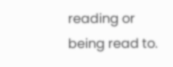reading or being read to.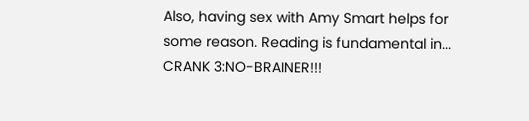Also, having sex with Amy Smart helps for some reason. Reading is fundamental in... CRANK 3:NO-BRAINER!!!